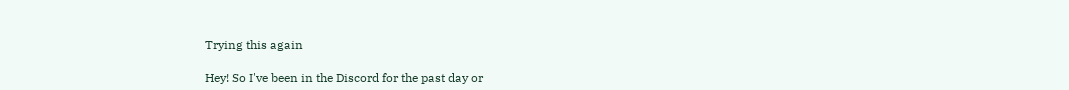Trying this again

Hey! So I've been in the Discord for the past day or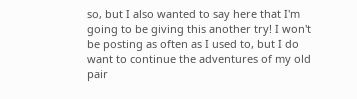so, but I also wanted to say here that I'm going to be giving this another try! I won't be posting as often as I used to, but I do want to continue the adventures of my old pair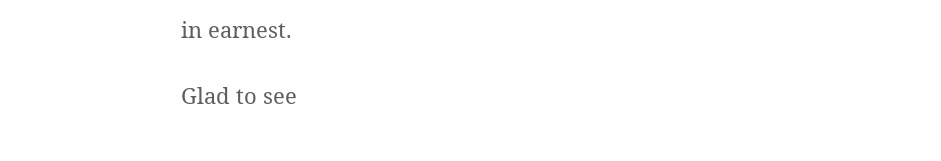in earnest.

Glad to see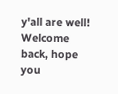y'all are well!
Welcome back, hope you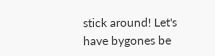stick around! Let's have bygones be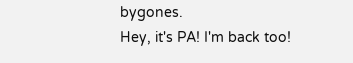bygones.
Hey, it's PA! I'm back too!